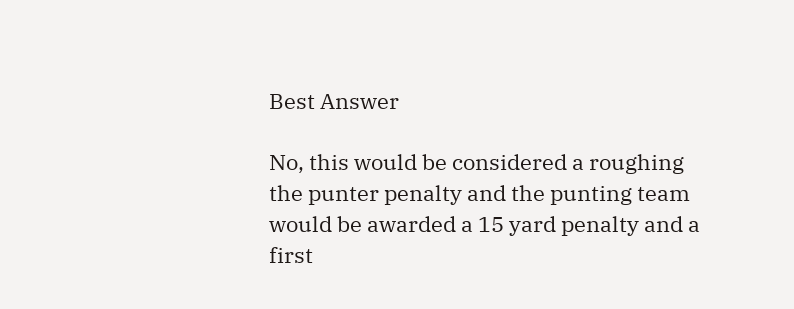Best Answer

No, this would be considered a roughing the punter penalty and the punting team would be awarded a 15 yard penalty and a first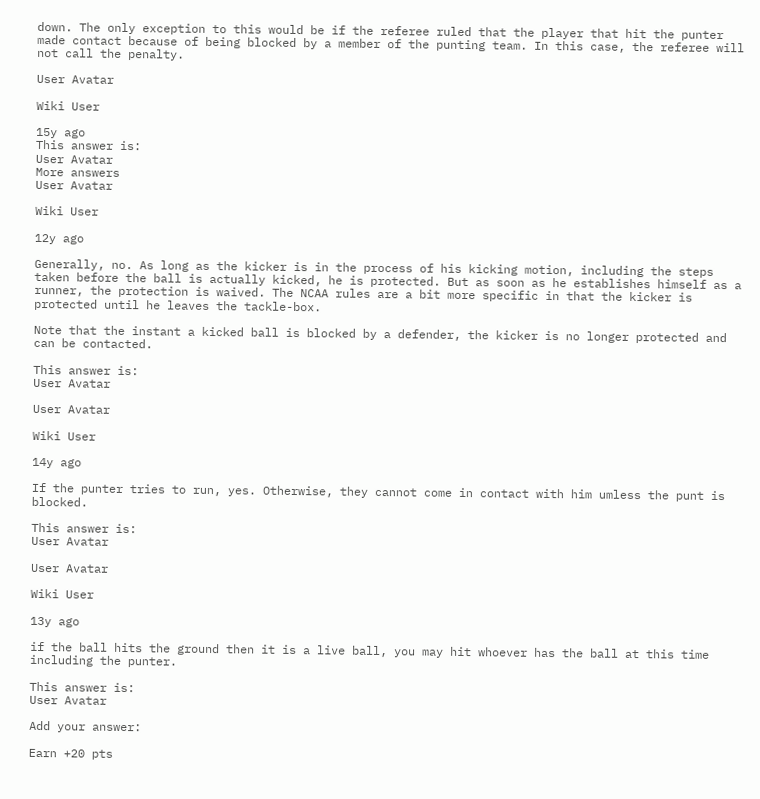down. The only exception to this would be if the referee ruled that the player that hit the punter made contact because of being blocked by a member of the punting team. In this case, the referee will not call the penalty.

User Avatar

Wiki User

15y ago
This answer is:
User Avatar
More answers
User Avatar

Wiki User

12y ago

Generally, no. As long as the kicker is in the process of his kicking motion, including the steps taken before the ball is actually kicked, he is protected. But as soon as he establishes himself as a runner, the protection is waived. The NCAA rules are a bit more specific in that the kicker is protected until he leaves the tackle-box.

Note that the instant a kicked ball is blocked by a defender, the kicker is no longer protected and can be contacted.

This answer is:
User Avatar

User Avatar

Wiki User

14y ago

If the punter tries to run, yes. Otherwise, they cannot come in contact with him umless the punt is blocked.

This answer is:
User Avatar

User Avatar

Wiki User

13y ago

if the ball hits the ground then it is a live ball, you may hit whoever has the ball at this time including the punter.

This answer is:
User Avatar

Add your answer:

Earn +20 pts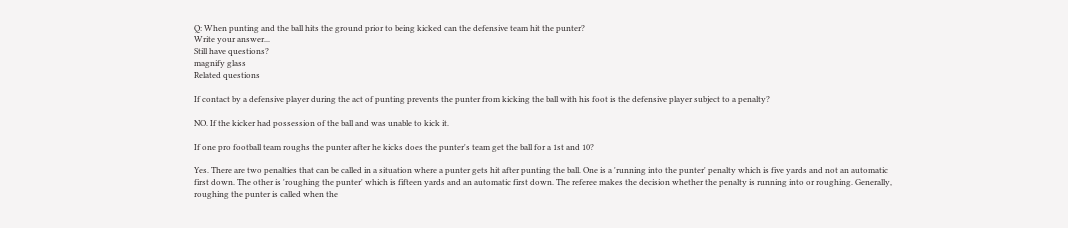Q: When punting and the ball hits the ground prior to being kicked can the defensive team hit the punter?
Write your answer...
Still have questions?
magnify glass
Related questions

If contact by a defensive player during the act of punting prevents the punter from kicking the ball with his foot is the defensive player subject to a penalty?

NO. If the kicker had possession of the ball and was unable to kick it.

If one pro football team roughs the punter after he kicks does the punter's team get the ball for a 1st and 10?

Yes. There are two penalties that can be called in a situation where a punter gets hit after punting the ball. One is a 'running into the punter' penalty which is five yards and not an automatic first down. The other is 'roughing the punter' which is fifteen yards and an automatic first down. The referee makes the decision whether the penalty is running into or roughing. Generally, roughing the punter is called when the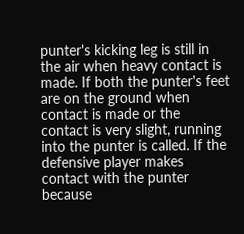punter's kicking leg is still in the air when heavy contact is made. If both the punter's feet are on the ground when contact is made or the contact is very slight, running into the punter is called. If the defensive player makes contact with the punter because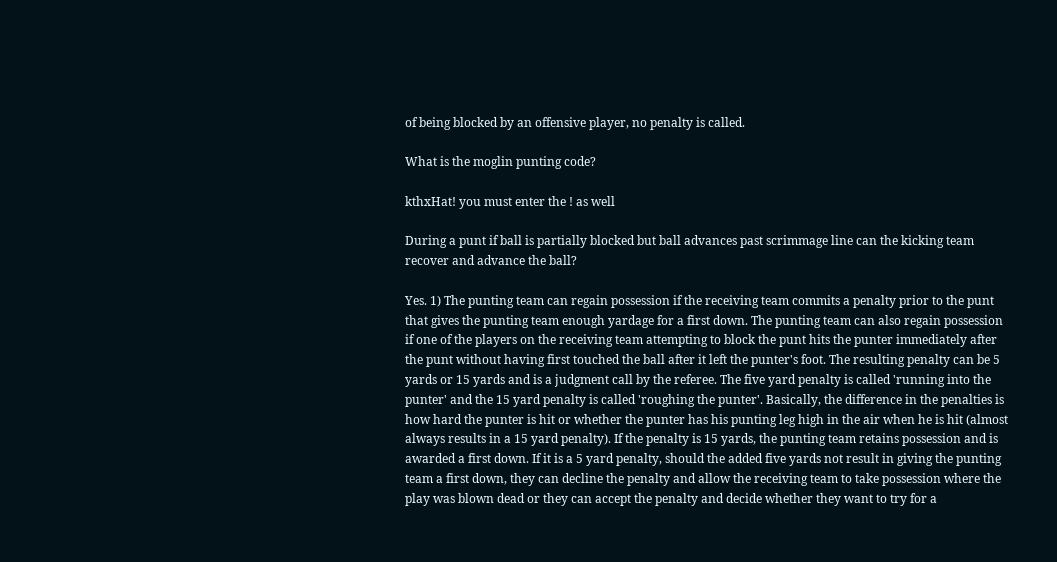of being blocked by an offensive player, no penalty is called.

What is the moglin punting code?

kthxHat! you must enter the ! as well

During a punt if ball is partially blocked but ball advances past scrimmage line can the kicking team recover and advance the ball?

Yes. 1) The punting team can regain possession if the receiving team commits a penalty prior to the punt that gives the punting team enough yardage for a first down. The punting team can also regain possession if one of the players on the receiving team attempting to block the punt hits the punter immediately after the punt without having first touched the ball after it left the punter's foot. The resulting penalty can be 5 yards or 15 yards and is a judgment call by the referee. The five yard penalty is called 'running into the punter' and the 15 yard penalty is called 'roughing the punter'. Basically, the difference in the penalties is how hard the punter is hit or whether the punter has his punting leg high in the air when he is hit (almost always results in a 15 yard penalty). If the penalty is 15 yards, the punting team retains possession and is awarded a first down. If it is a 5 yard penalty, should the added five yards not result in giving the punting team a first down, they can decline the penalty and allow the receiving team to take possession where the play was blown dead or they can accept the penalty and decide whether they want to try for a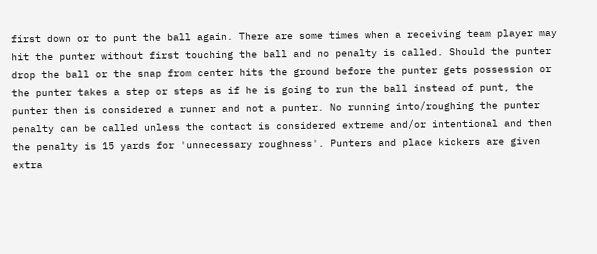first down or to punt the ball again. There are some times when a receiving team player may hit the punter without first touching the ball and no penalty is called. Should the punter drop the ball or the snap from center hits the ground before the punter gets possession or the punter takes a step or steps as if he is going to run the ball instead of punt, the punter then is considered a runner and not a punter. No running into/roughing the punter penalty can be called unless the contact is considered extreme and/or intentional and then the penalty is 15 yards for 'unnecessary roughness'. Punters and place kickers are given extra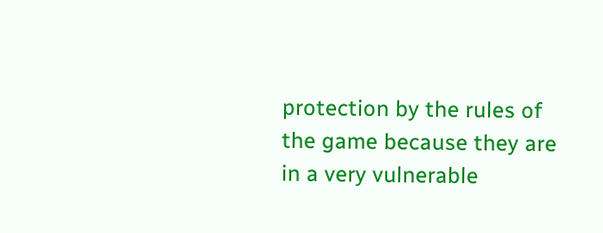protection by the rules of the game because they are in a very vulnerable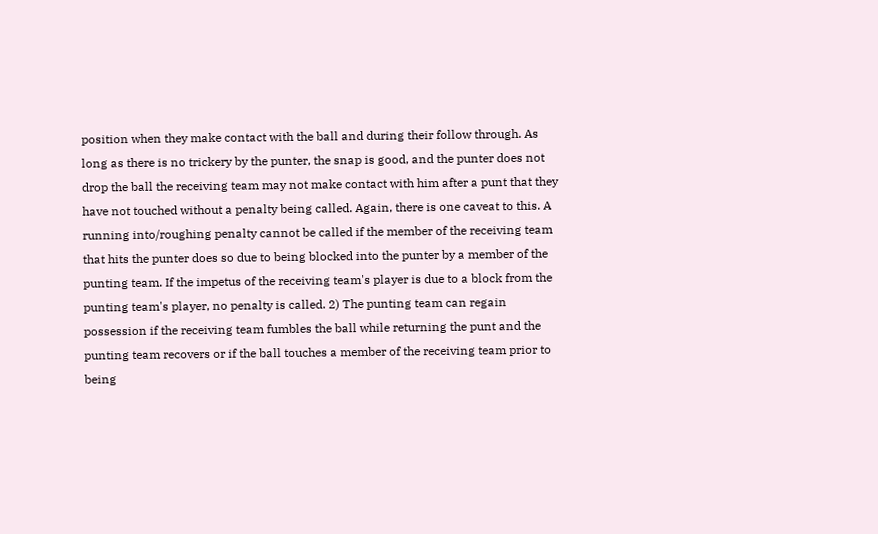position when they make contact with the ball and during their follow through. As long as there is no trickery by the punter, the snap is good, and the punter does not drop the ball the receiving team may not make contact with him after a punt that they have not touched without a penalty being called. Again, there is one caveat to this. A running into/roughing penalty cannot be called if the member of the receiving team that hits the punter does so due to being blocked into the punter by a member of the punting team. If the impetus of the receiving team's player is due to a block from the punting team's player, no penalty is called. 2) The punting team can regain possession if the receiving team fumbles the ball while returning the punt and the punting team recovers or if the ball touches a member of the receiving team prior to being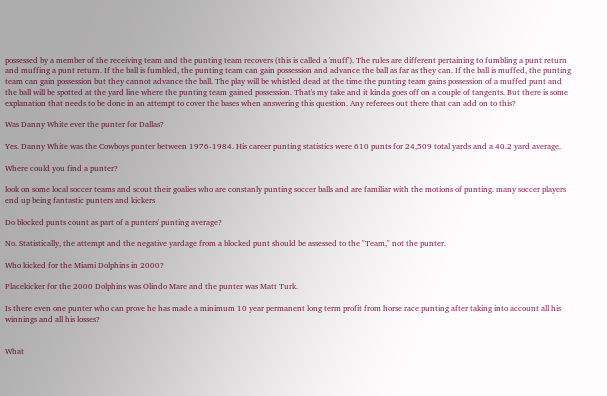possessed by a member of the receiving team and the punting team recovers (this is called a 'muff'). The rules are different pertaining to fumbling a punt return and muffing a punt return. If the ball is fumbled, the punting team can gain possession and advance the ball as far as they can. If the ball is muffed, the punting team can gain possession but they cannot advance the ball. The play will be whistled dead at the time the punting team gains possession of a muffed punt and the ball will be spotted at the yard line where the punting team gained possession. That's my take and it kinda goes off on a couple of tangents. But there is some explanation that needs to be done in an attempt to cover the bases when answering this question. Any referees out there that can add on to this?

Was Danny White ever the punter for Dallas?

Yes. Danny White was the Cowboys punter between 1976-1984. His career punting statistics were 610 punts for 24,509 total yards and a 40.2 yard average.

Where could you find a punter?

look on some local soccer teams and scout their goalies who are constanly punting soccer balls and are familiar with the motions of punting. many soccer players end up being fantastic punters and kickers

Do blocked punts count as part of a punters' punting average?

No. Statistically, the attempt and the negative yardage from a blocked punt should be assessed to the "Team," not the punter.

Who kicked for the Miami Dolphins in 2000?

Placekicker for the 2000 Dolphins was Olindo Mare and the punter was Matt Turk.

Is there even one punter who can prove he has made a minimum 10 year permanent long term profit from horse race punting after taking into account all his winnings and all his losses?


What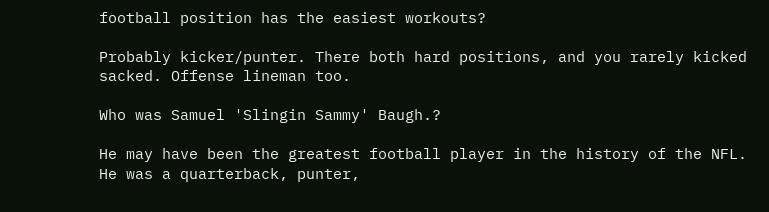football position has the easiest workouts?

Probably kicker/punter. There both hard positions, and you rarely kicked sacked. Offense lineman too.

Who was Samuel 'Slingin Sammy' Baugh.?

He may have been the greatest football player in the history of the NFL. He was a quarterback, punter,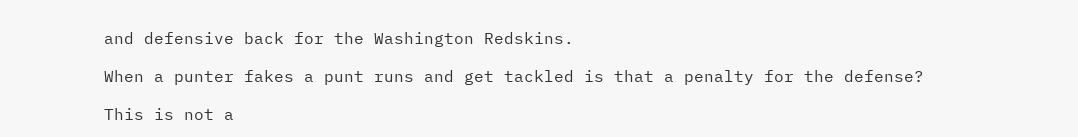and defensive back for the Washington Redskins.

When a punter fakes a punt runs and get tackled is that a penalty for the defense?

This is not a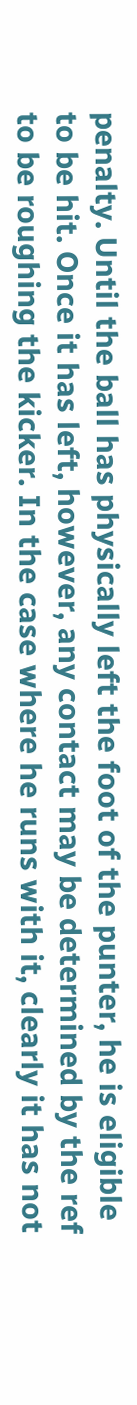penalty. Until the ball has physically left the foot of the punter, he is eligible to be hit. Once it has left, however, any contact may be determined by the ref to be roughing the kicker. In the case where he runs with it, clearly it has not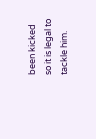been kicked so it is legal to tackle him.